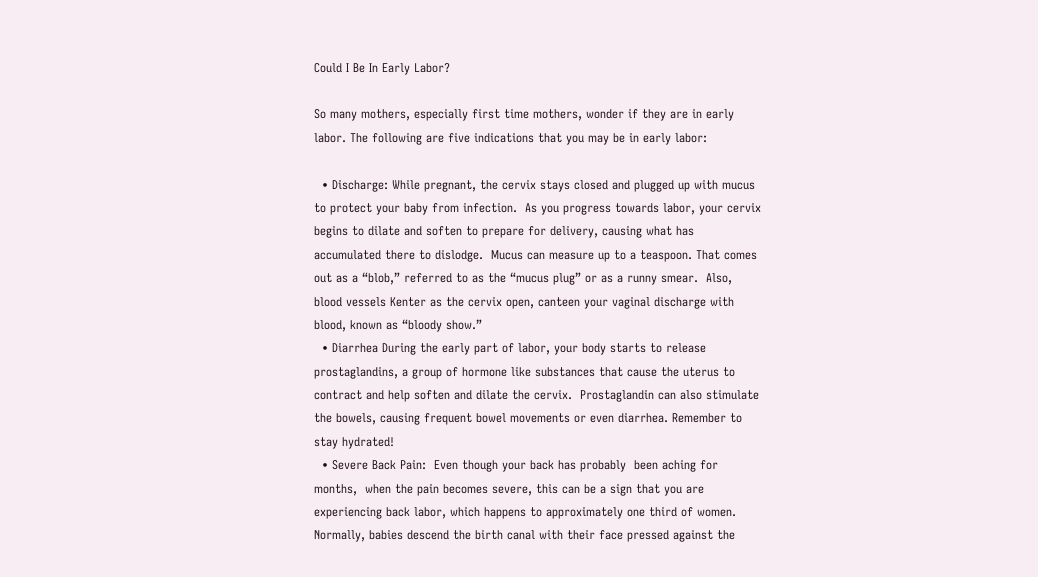Could I Be In Early Labor?

So many mothers, especially first time mothers, wonder if they are in early labor. The following are five indications that you may be in early labor:

  • Discharge: While pregnant, the cervix stays closed and plugged up with mucus to protect your baby from infection.  As you progress towards labor, your cervix begins to dilate and soften to prepare for delivery, causing what has accumulated there to dislodge.  Mucus can measure up to a teaspoon. That comes out as a “blob,” referred to as the “mucus plug” or as a runny smear.  Also, blood vessels Kenter as the cervix open, canteen your vaginal discharge with blood, known as “bloody show.”
  • Diarrhea During the early part of labor, your body starts to release prostaglandins, a group of hormone like substances that cause the uterus to contract and help soften and dilate the cervix.  Prostaglandin can also stimulate the bowels, causing frequent bowel movements or even diarrhea. Remember to stay hydrated!
  • Severe Back Pain:  Even though your back has probably  been aching for months,  when the pain becomes severe, this can be a sign that you are experiencing back labor, which happens to approximately one third of women.  Normally, babies descend the birth canal with their face pressed against the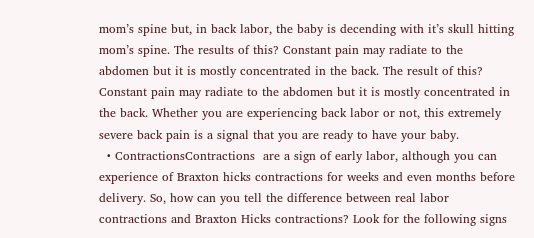mom’s spine but, in back labor, the baby is decending with it’s skull hitting mom’s spine. The results of this? Constant pain may radiate to the abdomen but it is mostly concentrated in the back. The result of this? Constant pain may radiate to the abdomen but it is mostly concentrated in the back. Whether you are experiencing back labor or not, this extremely severe back pain is a signal that you are ready to have your baby.
  • ContractionsContractions  are a sign of early labor, although you can experience of Braxton hicks contractions for weeks and even months before delivery. So, how can you tell the difference between real labor contractions and Braxton Hicks contractions? Look for the following signs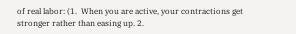of real labor: (1.  When you are active, your contractions get stronger rather than easing up. 2.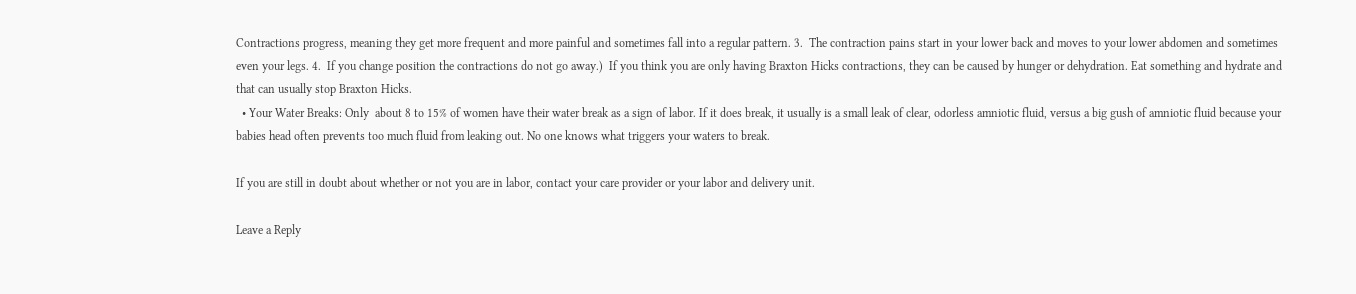Contractions progress, meaning they get more frequent and more painful and sometimes fall into a regular pattern. 3.  The contraction pains start in your lower back and moves to your lower abdomen and sometimes even your legs. 4.  If you change position the contractions do not go away.)  If you think you are only having Braxton Hicks contractions, they can be caused by hunger or dehydration. Eat something and hydrate and that can usually stop Braxton Hicks.
  • Your Water Breaks: Only  about 8 to 15% of women have their water break as a sign of labor. If it does break, it usually is a small leak of clear, odorless amniotic fluid, versus a big gush of amniotic fluid because your babies head often prevents too much fluid from leaking out. No one knows what triggers your waters to break.

If you are still in doubt about whether or not you are in labor, contact your care provider or your labor and delivery unit.

Leave a Reply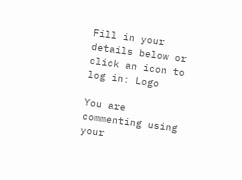Fill in your details below or click an icon to log in: Logo

You are commenting using your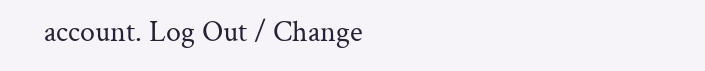account. Log Out / Change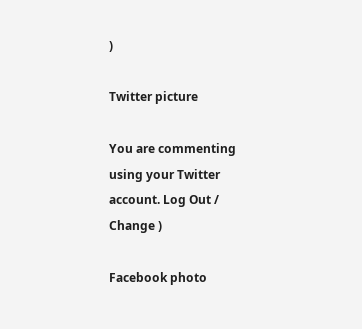)

Twitter picture

You are commenting using your Twitter account. Log Out / Change )

Facebook photo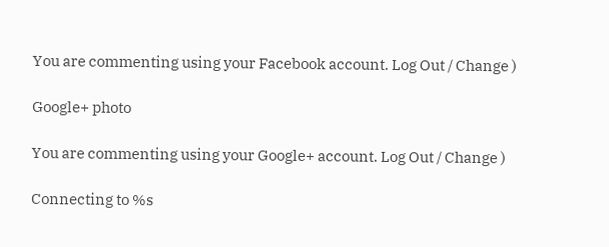You are commenting using your Facebook account. Log Out / Change )

Google+ photo

You are commenting using your Google+ account. Log Out / Change )

Connecting to %s